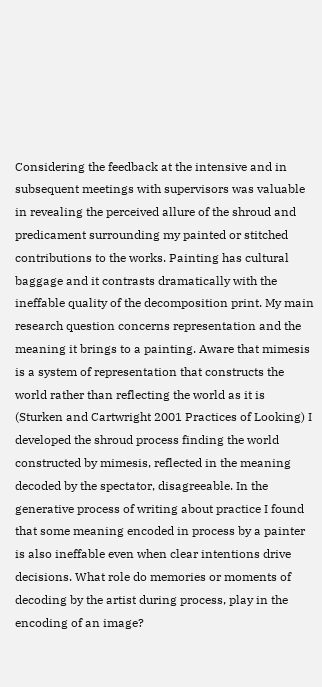Considering the feedback at the intensive and in subsequent meetings with supervisors was valuable in revealing the perceived allure of the shroud and predicament surrounding my painted or stitched contributions to the works. Painting has cultural baggage and it contrasts dramatically with the ineffable quality of the decomposition print. My main research question concerns representation and the meaning it brings to a painting. Aware that mimesis is a system of representation that constructs the world rather than reflecting the world as it is (Sturken and Cartwright 2001 Practices of Looking) I developed the shroud process finding the world constructed by mimesis, reflected in the meaning decoded by the spectator, disagreeable. In the generative process of writing about practice I found that some meaning encoded in process by a painter is also ineffable even when clear intentions drive decisions. What role do memories or moments of decoding by the artist during process, play in the encoding of an image?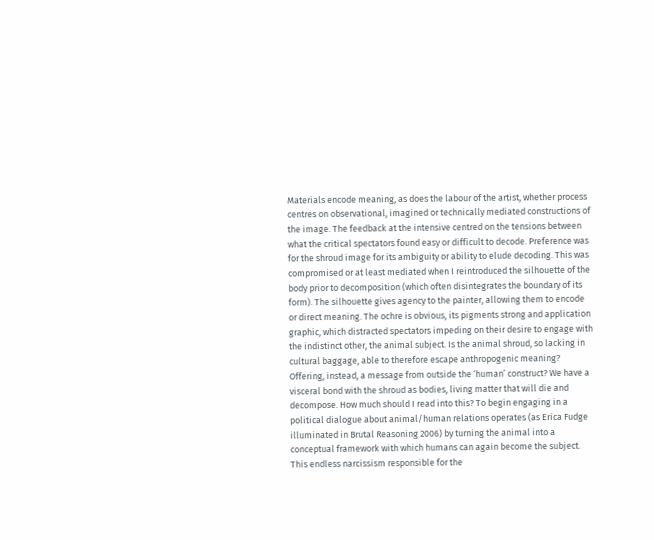Materials encode meaning, as does the labour of the artist, whether process centres on observational, imagined or technically mediated constructions of the image. The feedback at the intensive centred on the tensions between what the critical spectators found easy or difficult to decode. Preference was for the shroud image for its ambiguity or ability to elude decoding. This was compromised or at least mediated when I reintroduced the silhouette of the body prior to decomposition (which often disintegrates the boundary of its form). The silhouette gives agency to the painter, allowing them to encode or direct meaning. The ochre is obvious, its pigments strong and application graphic, which distracted spectators impeding on their desire to engage with the indistinct other, the animal subject. Is the animal shroud, so lacking in cultural baggage, able to therefore escape anthropogenic meaning? Offering, instead, a message from outside the ‘human’ construct? We have a visceral bond with the shroud as bodies, living matter that will die and decompose. How much should I read into this? To begin engaging in a political dialogue about animal/human relations operates (as Erica Fudge illuminated in Brutal Reasoning 2006) by turning the animal into a conceptual framework with which humans can again become the subject. This endless narcissism responsible for the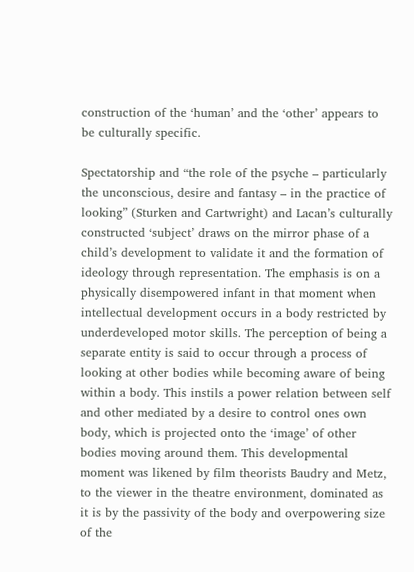construction of the ‘human’ and the ‘other’ appears to be culturally specific.

Spectatorship and “the role of the psyche – particularly the unconscious, desire and fantasy – in the practice of looking” (Sturken and Cartwright) and Lacan’s culturally constructed ‘subject’ draws on the mirror phase of a child’s development to validate it and the formation of ideology through representation. The emphasis is on a physically disempowered infant in that moment when intellectual development occurs in a body restricted by underdeveloped motor skills. The perception of being a separate entity is said to occur through a process of looking at other bodies while becoming aware of being within a body. This instils a power relation between self and other mediated by a desire to control ones own body, which is projected onto the ‘image’ of other bodies moving around them. This developmental moment was likened by film theorists Baudry and Metz, to the viewer in the theatre environment, dominated as it is by the passivity of the body and overpowering size of the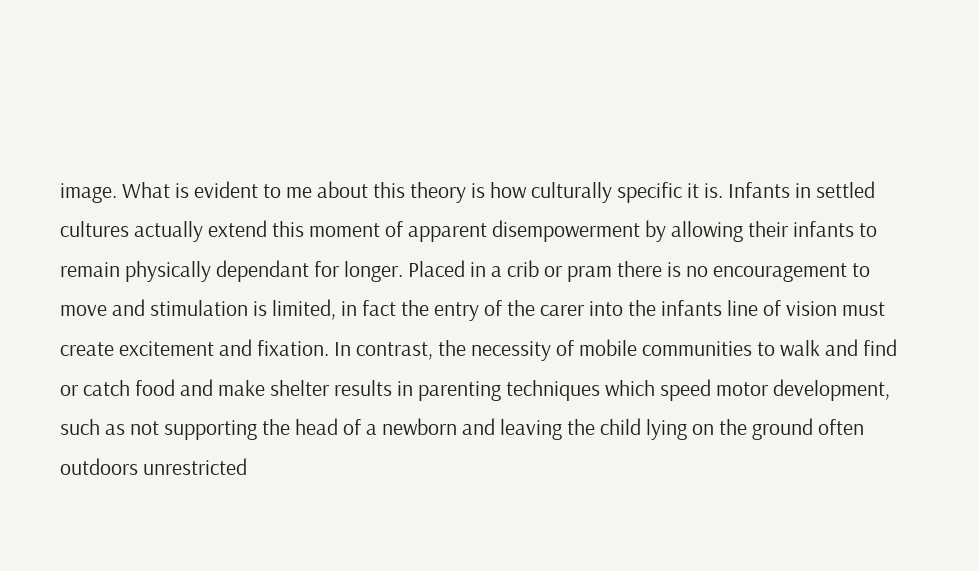image. What is evident to me about this theory is how culturally specific it is. Infants in settled cultures actually extend this moment of apparent disempowerment by allowing their infants to remain physically dependant for longer. Placed in a crib or pram there is no encouragement to move and stimulation is limited, in fact the entry of the carer into the infants line of vision must create excitement and fixation. In contrast, the necessity of mobile communities to walk and find or catch food and make shelter results in parenting techniques which speed motor development, such as not supporting the head of a newborn and leaving the child lying on the ground often outdoors unrestricted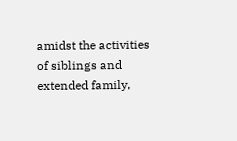amidst the activities of siblings and extended family,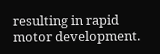resulting in rapid motor development.